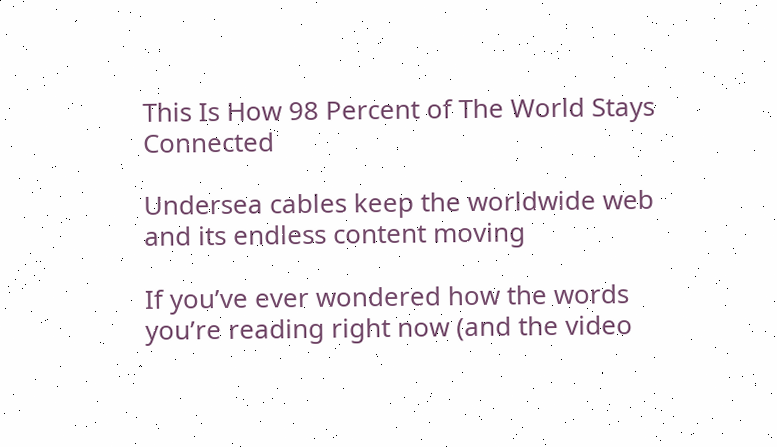This Is How 98 Percent of The World Stays Connected

Undersea cables keep the worldwide web and its endless content moving

If you’ve ever wondered how the words you’re reading right now (and the video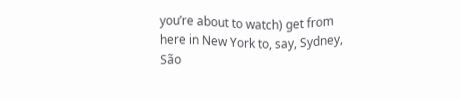you’re about to watch) get from here in New York to, say, Sydney, São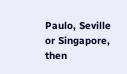Paulo, Seville or Singapore, then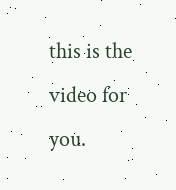this is the video for you.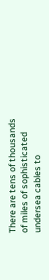There are tens of thousands of miles of sophisticated undersea cables to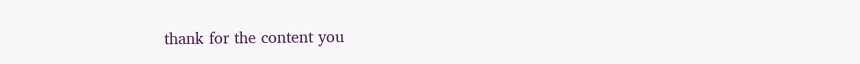thank for the content you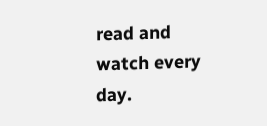read and watch every day.